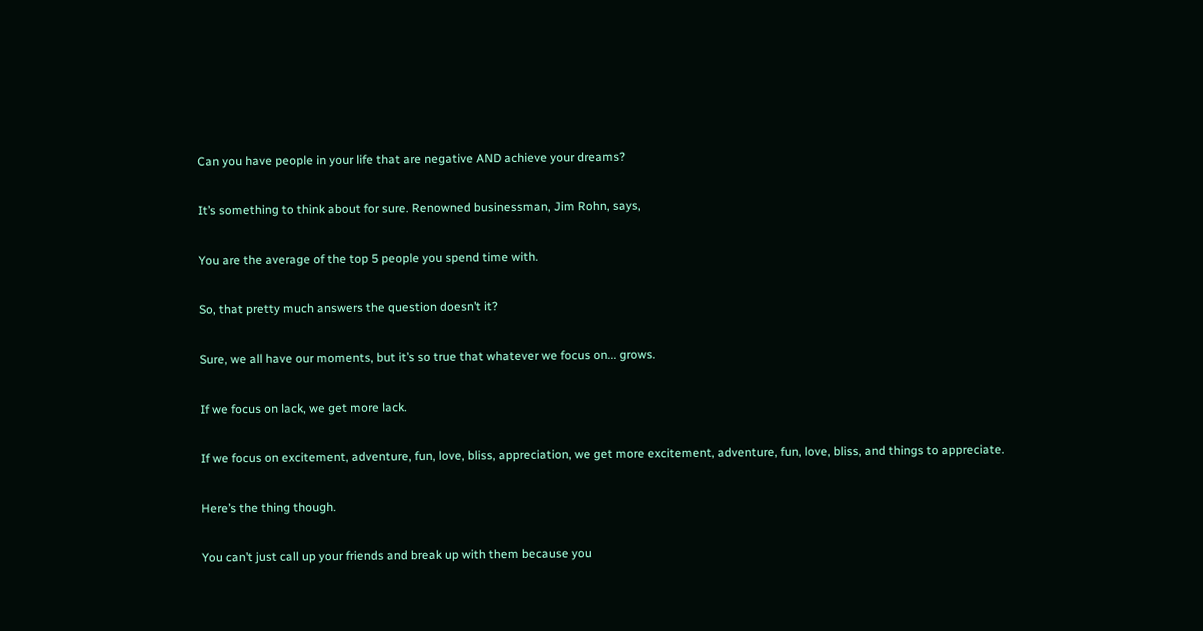Can you have people in your life that are negative AND achieve your dreams?

It’s something to think about for sure. Renowned businessman, Jim Rohn, says,

You are the average of the top 5 people you spend time with.

So, that pretty much answers the question doesn’t it?

Sure, we all have our moments, but it’s so true that whatever we focus on... grows.

If we focus on lack, we get more lack.

If we focus on excitement, adventure, fun, love, bliss, appreciation, we get more excitement, adventure, fun, love, bliss, and things to appreciate.

Here’s the thing though.

You can’t just call up your friends and break up with them because you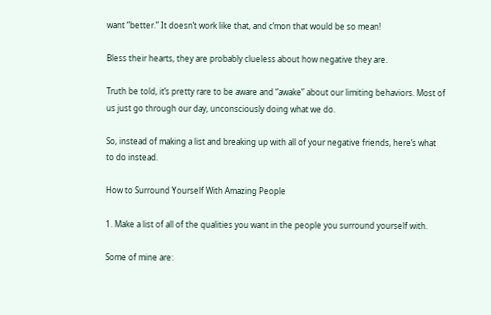want “better.” It doesn’t work like that, and c’mon that would be so mean!

Bless their hearts, they are probably clueless about how negative they are.

Truth be told, it’s pretty rare to be aware and “awake” about our limiting behaviors. Most of us just go through our day, unconsciously doing what we do.

So, instead of making a list and breaking up with all of your negative friends, here’s what to do instead.

How to Surround Yourself With Amazing People

1. Make a list of all of the qualities you want in the people you surround yourself with.

Some of mine are: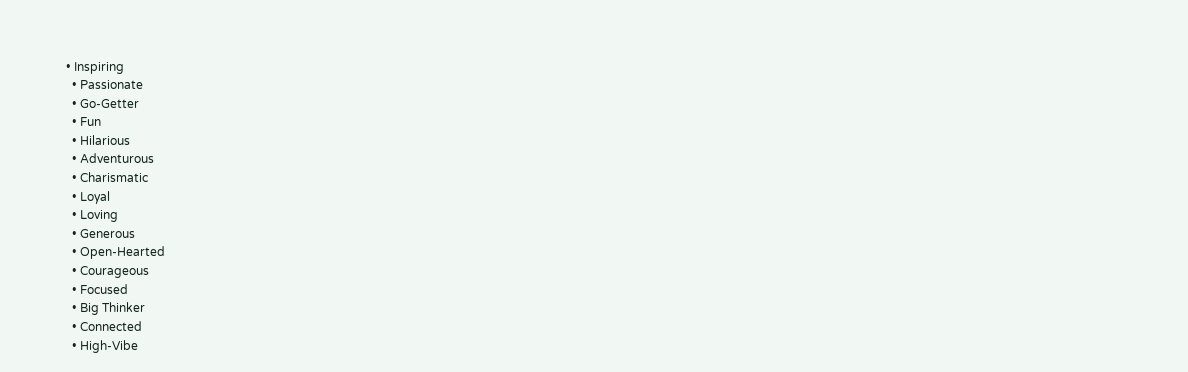• Inspiring
  • Passionate
  • Go-Getter
  • Fun
  • Hilarious
  • Adventurous
  • Charismatic
  • Loyal
  • Loving
  • Generous
  • Open-Hearted
  • Courageous
  • Focused
  • Big Thinker
  • Connected
  • High-Vibe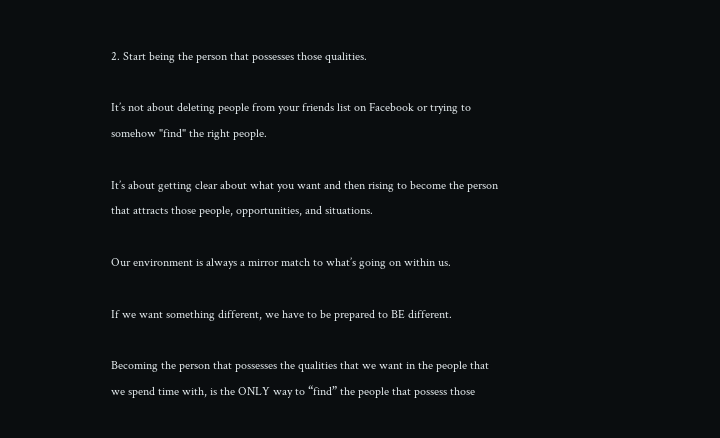2. Start being the person that possesses those qualities.

It’s not about deleting people from your friends list on Facebook or trying to somehow "find" the right people.

It’s about getting clear about what you want and then rising to become the person that attracts those people, opportunities, and situations.

Our environment is always a mirror match to what’s going on within us.

If we want something different, we have to be prepared to BE different.

Becoming the person that possesses the qualities that we want in the people that we spend time with, is the ONLY way to “find” the people that possess those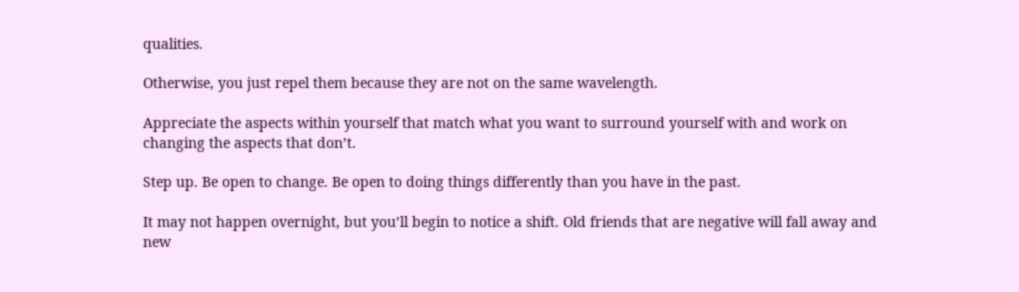qualities.

Otherwise, you just repel them because they are not on the same wavelength.

Appreciate the aspects within yourself that match what you want to surround yourself with and work on changing the aspects that don’t.

Step up. Be open to change. Be open to doing things differently than you have in the past.

It may not happen overnight, but you’ll begin to notice a shift. Old friends that are negative will fall away and new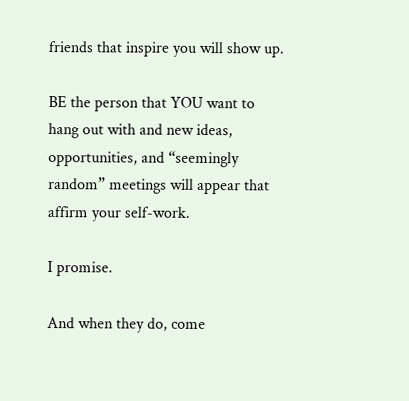friends that inspire you will show up.

BE the person that YOU want to hang out with and new ideas, opportunities, and “seemingly random” meetings will appear that affirm your self-work.

I promise.

And when they do, come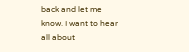back and let me know. I want to hear all about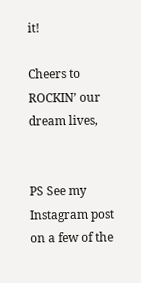it!

Cheers to ROCKIN’ our dream lives,


PS See my Instagram post on a few of the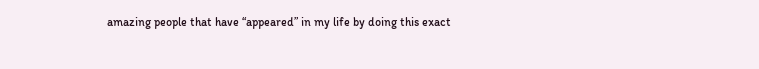amazing people that have “appeared” in my life by doing this exact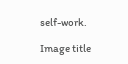self-work.

Image title